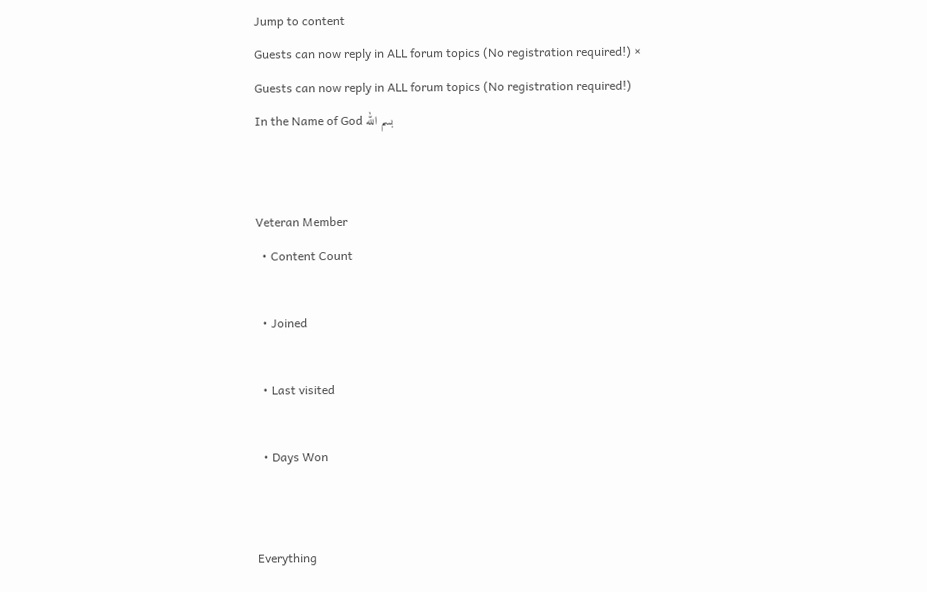Jump to content
Guests can now reply in ALL forum topics (No registration required!) ×
Guests can now reply in ALL forum topics (No registration required!)
In the Name of God بسم الله


Veteran Member
  • Content Count

  • Joined

  • Last visited

  • Days Won


Everything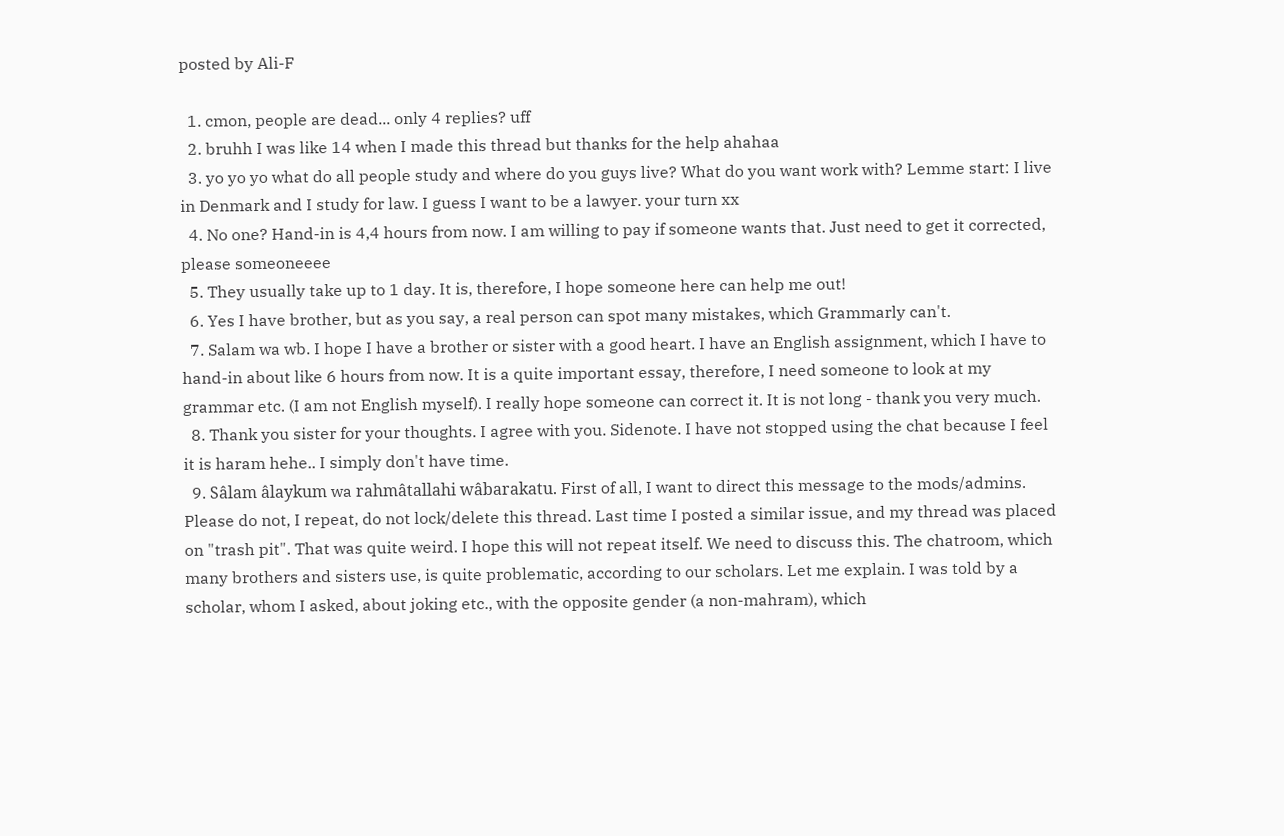posted by Ali-F

  1. cmon, people are dead... only 4 replies? uff
  2. bruhh I was like 14 when I made this thread but thanks for the help ahahaa
  3. yo yo yo what do all people study and where do you guys live? What do you want work with? Lemme start: I live in Denmark and I study for law. I guess I want to be a lawyer. your turn xx
  4. No one? Hand-in is 4,4 hours from now. I am willing to pay if someone wants that. Just need to get it corrected, please someoneeee
  5. They usually take up to 1 day. It is, therefore, I hope someone here can help me out!
  6. Yes I have brother, but as you say, a real person can spot many mistakes, which Grammarly can't.
  7. Salam wa wb. I hope I have a brother or sister with a good heart. I have an English assignment, which I have to hand-in about like 6 hours from now. It is a quite important essay, therefore, I need someone to look at my grammar etc. (I am not English myself). I really hope someone can correct it. It is not long - thank you very much.
  8. Thank you sister for your thoughts. I agree with you. Sidenote. I have not stopped using the chat because I feel it is haram hehe.. I simply don't have time.
  9. Sâlam âlaykum wa rahmâtallahi wâbarakatu. First of all, I want to direct this message to the mods/admins. Please do not, I repeat, do not lock/delete this thread. Last time I posted a similar issue, and my thread was placed on "trash pit". That was quite weird. I hope this will not repeat itself. We need to discuss this. The chatroom, which many brothers and sisters use, is quite problematic, according to our scholars. Let me explain. I was told by a scholar, whom I asked, about joking etc., with the opposite gender (a non-mahram), which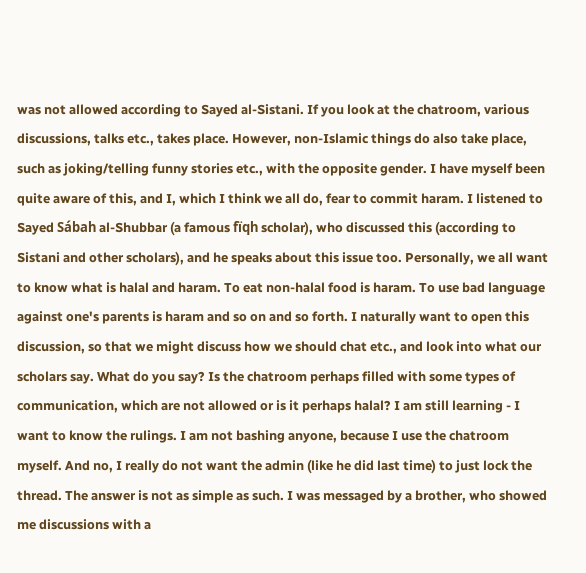was not allowed according to Sayed al-Sistani. If you look at the chatroom, various discussions, talks etc., takes place. However, non-Islamic things do also take place, such as joking/telling funny stories etc., with the opposite gender. I have myself been quite aware of this, and I, which I think we all do, fear to commit haram. I listened to Sayed Sábah al-Shubbar (a famous fïqh scholar), who discussed this (according to Sistani and other scholars), and he speaks about this issue too. Personally, we all want to know what is halal and haram. To eat non-halal food is haram. To use bad language against one's parents is haram and so on and so forth. I naturally want to open this discussion, so that we might discuss how we should chat etc., and look into what our scholars say. What do you say? Is the chatroom perhaps filled with some types of communication, which are not allowed or is it perhaps halal? I am still learning - I want to know the rulings. I am not bashing anyone, because I use the chatroom myself. And no, I really do not want the admin (like he did last time) to just lock the thread. The answer is not as simple as such. I was messaged by a brother, who showed me discussions with a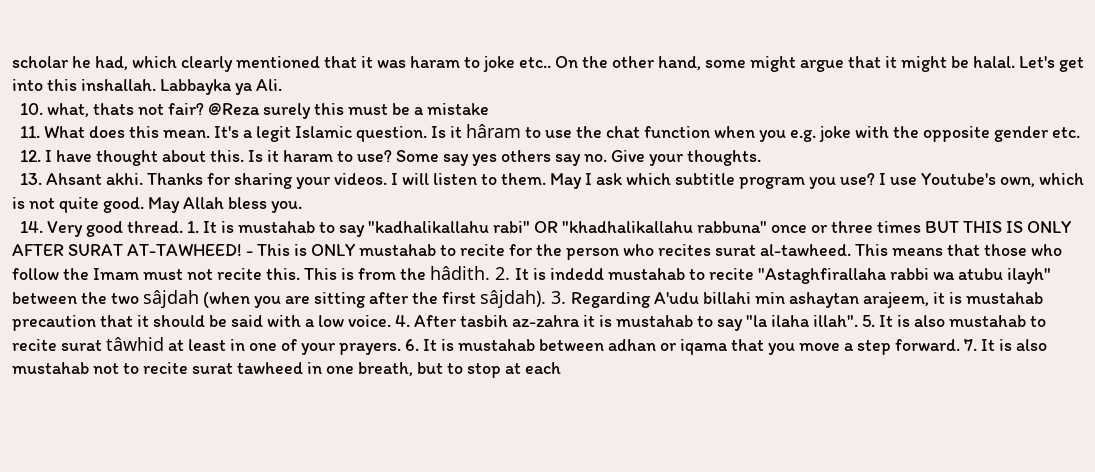scholar he had, which clearly mentioned that it was haram to joke etc.. On the other hand, some might argue that it might be halal. Let's get into this inshallah. Labbayka ya Ali.
  10. what, thats not fair? @Reza surely this must be a mistake
  11. What does this mean. It's a legit Islamic question. Is it hâram to use the chat function when you e.g. joke with the opposite gender etc.
  12. I have thought about this. Is it haram to use? Some say yes others say no. Give your thoughts.
  13. Ahsant akhi. Thanks for sharing your videos. I will listen to them. May I ask which subtitle program you use? I use Youtube's own, which is not quite good. May Allah bless you.
  14. Very good thread. 1. It is mustahab to say "kadhalikallahu rabi" OR "khadhalikallahu rabbuna" once or three times BUT THIS IS ONLY AFTER SURAT AT-TAWHEED! - This is ONLY mustahab to recite for the person who recites surat al-tawheed. This means that those who follow the Imam must not recite this. This is from the hâdith. 2. It is indedd mustahab to recite "Astaghfirallaha rabbi wa atubu ilayh" between the two sâjdah (when you are sitting after the first sâjdah). 3. Regarding A'udu billahi min ashaytan arajeem, it is mustahab precaution that it should be said with a low voice. 4. After tasbih az-zahra it is mustahab to say "la ilaha illah". 5. It is also mustahab to recite surat tâwhid at least in one of your prayers. 6. It is mustahab between adhan or iqama that you move a step forward. 7. It is also mustahab not to recite surat tawheed in one breath, but to stop at each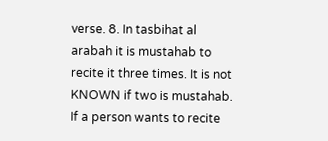verse. 8. In tasbihat al arabah it is mustahab to recite it three times. It is not KNOWN if two is mustahab. If a person wants to recite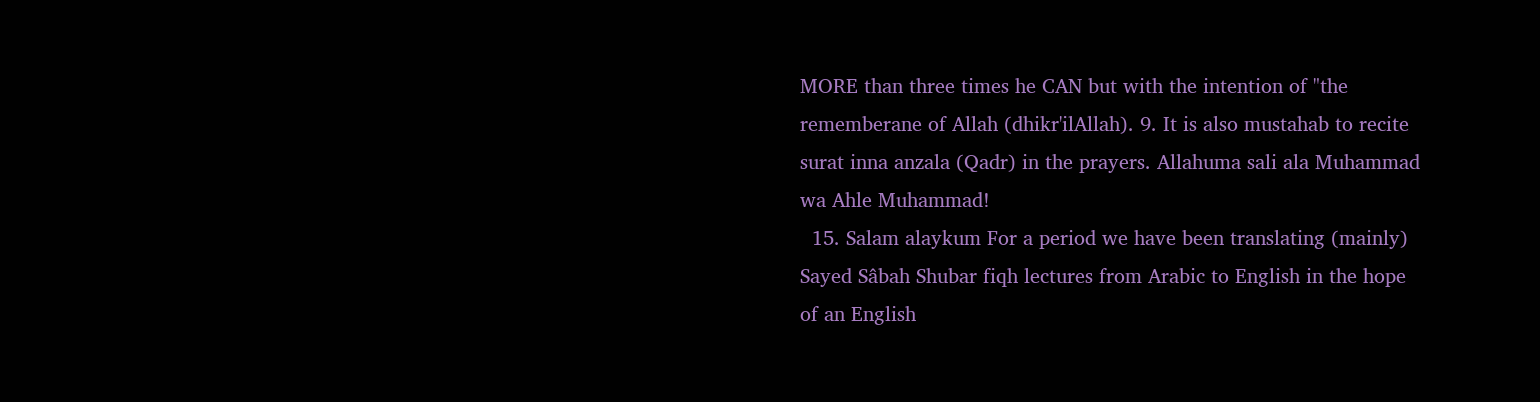MORE than three times he CAN but with the intention of "the rememberane of Allah (dhikr'ilAllah). 9. It is also mustahab to recite surat inna anzala (Qadr) in the prayers. Allahuma sali ala Muhammad wa Ahle Muhammad!
  15. Salam alaykum For a period we have been translating (mainly) Sayed Sâbah Shubar fiqh lectures from Arabic to English in the hope of an English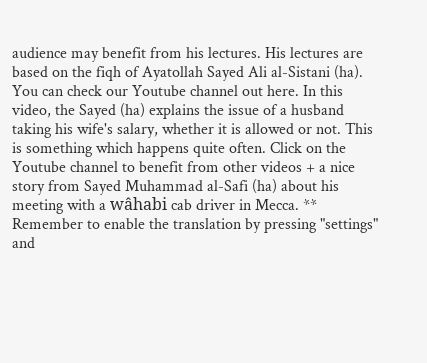audience may benefit from his lectures. His lectures are based on the fiqh of Ayatollah Sayed Ali al-Sistani (ha). You can check our Youtube channel out here. In this video, the Sayed (ha) explains the issue of a husband taking his wife's salary, whether it is allowed or not. This is something which happens quite often. Click on the Youtube channel to benefit from other videos + a nice story from Sayed Muhammad al-Safi (ha) about his meeting with a wâhabi cab driver in Mecca. ** Remember to enable the translation by pressing "settings" and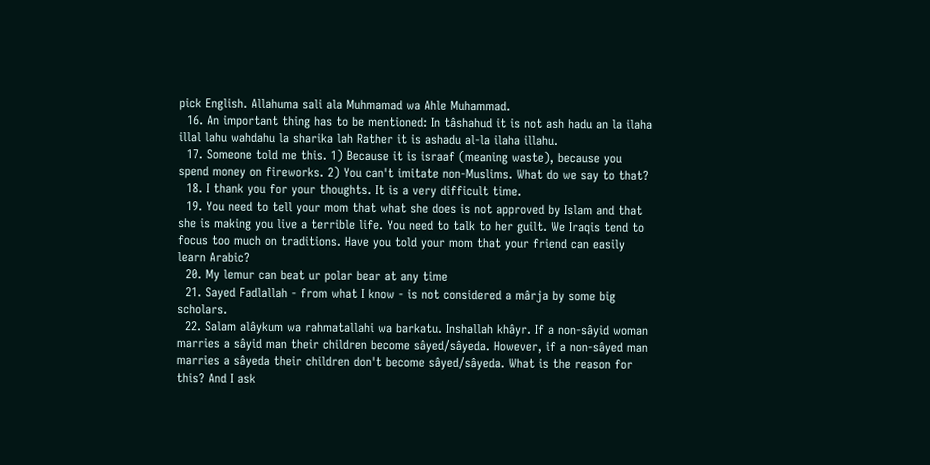pick English. Allahuma sali ala Muhmamad wa Ahle Muhammad.
  16. An important thing has to be mentioned: In tâshahud it is not ash hadu an la ilaha illal lahu wahdahu la sharika lah Rather it is ashadu al-la ilaha illahu.
  17. Someone told me this. 1) Because it is israaf (meaning waste), because you spend money on fireworks. 2) You can't imitate non-Muslims. What do we say to that?
  18. I thank you for your thoughts. It is a very difficult time.
  19. You need to tell your mom that what she does is not approved by Islam and that she is making you live a terrible life. You need to talk to her guilt. We Iraqis tend to focus too much on traditions. Have you told your mom that your friend can easily learn Arabic?
  20. My lemur can beat ur polar bear at any time
  21. Sayed Fadlallah - from what I know - is not considered a mârja by some big scholars.
  22. Salam alâykum wa rahmatallahi wa barkatu. Inshallah khâyr. If a non-sâyid woman marries a sâyid man their children become sâyed/sâyeda. However, if a non-sâyed man marries a sâyeda their children don't become sâyed/sâyeda. What is the reason for this? And I ask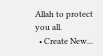Allah to protect you all.
  • Create New...